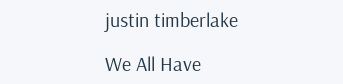justin timberlake

We All Have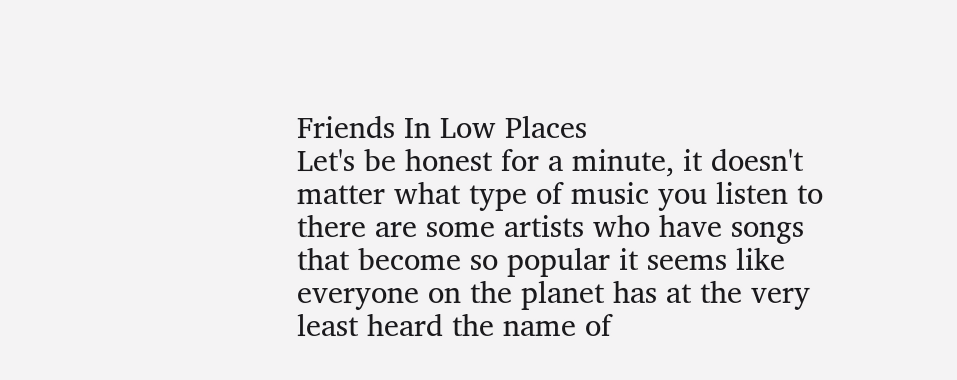Friends In Low Places
Let's be honest for a minute, it doesn't matter what type of music you listen to there are some artists who have songs that become so popular it seems like everyone on the planet has at the very least heard the name of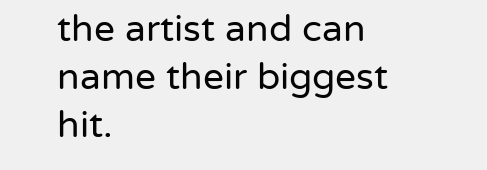the artist and can name their biggest hit.